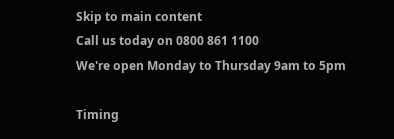Skip to main content
Call us today on 0800 861 1100
We're open Monday to Thursday 9am to 5pm

Timing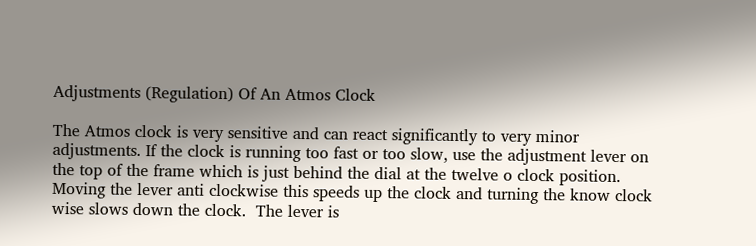Adjustments (Regulation) Of An Atmos Clock

The Atmos clock is very sensitive and can react significantly to very minor adjustments. If the clock is running too fast or too slow, use the adjustment lever on the top of the frame which is just behind the dial at the twelve o clock position. Moving the lever anti clockwise this speeds up the clock and turning the know clock wise slows down the clock.  The lever is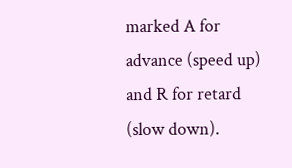marked A for advance (speed up) and R for retard (slow down).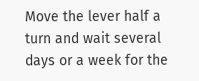Move the lever half a turn and wait several days or a week for the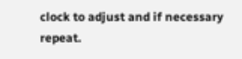clock to adjust and if necessary repeat.